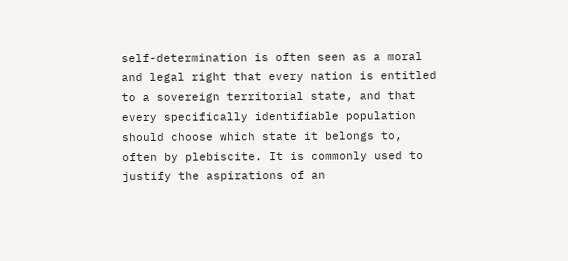self-determination is often seen as a moral and legal right that every nation is entitled to a sovereign territorial state, and that every specifically identifiable population should choose which state it belongs to, often by plebiscite. It is commonly used to justify the aspirations of an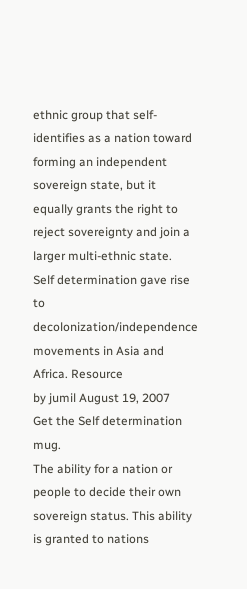ethnic group that self-identifies as a nation toward forming an independent sovereign state, but it equally grants the right to reject sovereignty and join a larger multi-ethnic state.
Self determination gave rise to decolonization/independence movements in Asia and Africa. Resource
by jumil August 19, 2007
Get the Self determination mug.
The ability for a nation or people to decide their own sovereign status. This ability is granted to nations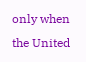only when the United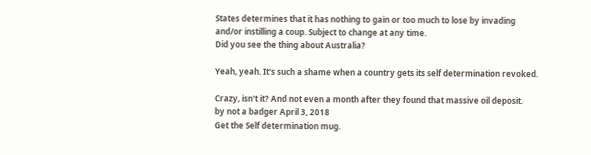States determines that it has nothing to gain or too much to lose by invading and/or instilling a coup. Subject to change at any time.
Did you see the thing about Australia?

Yeah, yeah. It's such a shame when a country gets its self determination revoked.

Crazy, isn't it? And not even a month after they found that massive oil deposit.
by not a badger April 3, 2018
Get the Self determination mug.